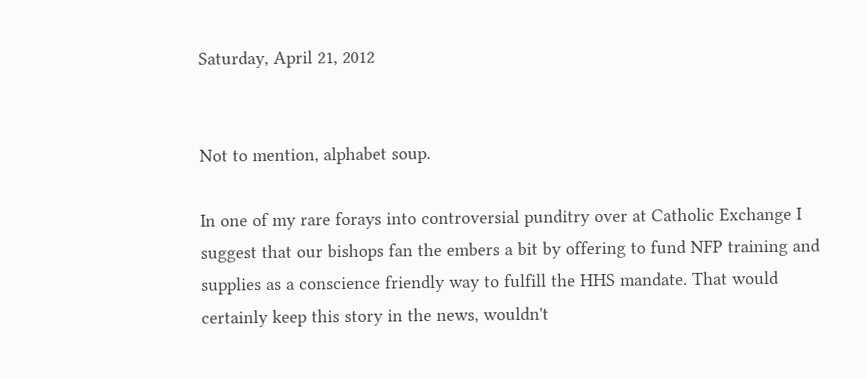Saturday, April 21, 2012


Not to mention, alphabet soup.

In one of my rare forays into controversial punditry over at Catholic Exchange I suggest that our bishops fan the embers a bit by offering to fund NFP training and supplies as a conscience friendly way to fulfill the HHS mandate. That would certainly keep this story in the news, wouldn't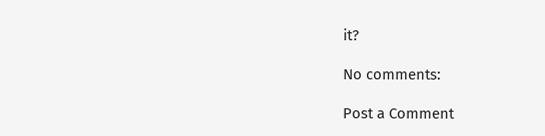it?

No comments:

Post a Comment